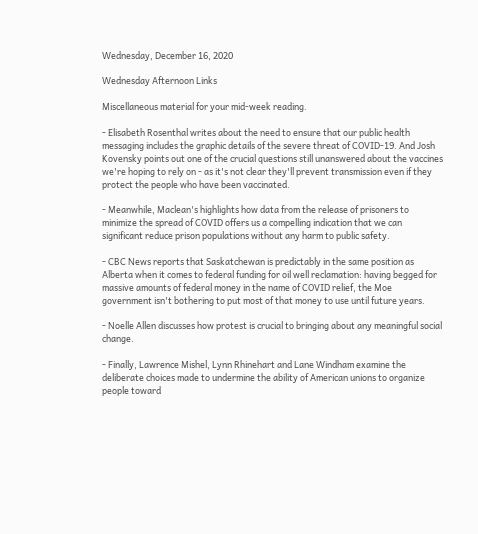Wednesday, December 16, 2020

Wednesday Afternoon Links

Miscellaneous material for your mid-week reading.

- Elisabeth Rosenthal writes about the need to ensure that our public health messaging includes the graphic details of the severe threat of COVID-19. And Josh Kovensky points out one of the crucial questions still unanswered about the vaccines we're hoping to rely on - as it's not clear they'll prevent transmission even if they protect the people who have been vaccinated.

- Meanwhile, Maclean's highlights how data from the release of prisoners to minimize the spread of COVID offers us a compelling indication that we can significant reduce prison populations without any harm to public safety.

- CBC News reports that Saskatchewan is predictably in the same position as Alberta when it comes to federal funding for oil well reclamation: having begged for massive amounts of federal money in the name of COVID relief, the Moe government isn't bothering to put most of that money to use until future years.

- Noelle Allen discusses how protest is crucial to bringing about any meaningful social change.

- Finally, Lawrence Mishel, Lynn Rhinehart and Lane Windham examine the deliberate choices made to undermine the ability of American unions to organize people toward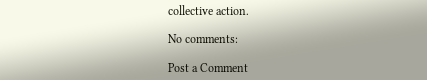collective action.

No comments:

Post a Comment